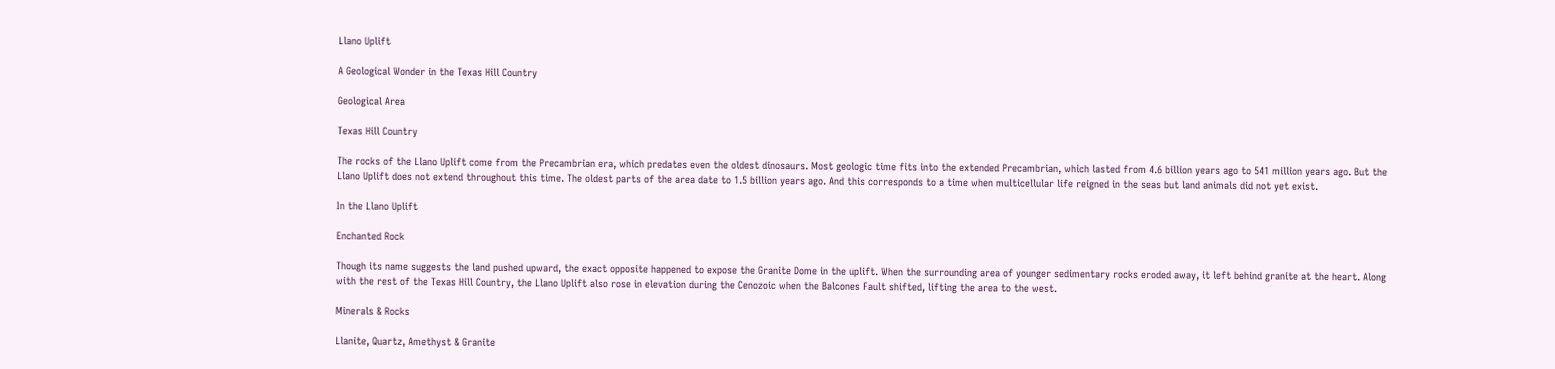Llano Uplift

A Geological Wonder in the Texas Hill Country

Geological Area

Texas Hill Country

The rocks of the Llano Uplift come from the Precambrian era, which predates even the oldest dinosaurs. Most geologic time fits into the extended Precambrian, which lasted from 4.6 billion years ago to 541 million years ago. But the Llano Uplift does not extend throughout this time. The oldest parts of the area date to 1.5 billion years ago. And this corresponds to a time when multicellular life reigned in the seas but land animals did not yet exist.

In the Llano Uplift

Enchanted Rock

Though its name suggests the land pushed upward, the exact opposite happened to expose the Granite Dome in the uplift. When the surrounding area of younger sedimentary rocks eroded away, it left behind granite at the heart. Along with the rest of the Texas Hill Country, the Llano Uplift also rose in elevation during the Cenozoic when the Balcones Fault shifted, lifting the area to the west.

Minerals & Rocks

Llanite, Quartz, Amethyst & Granite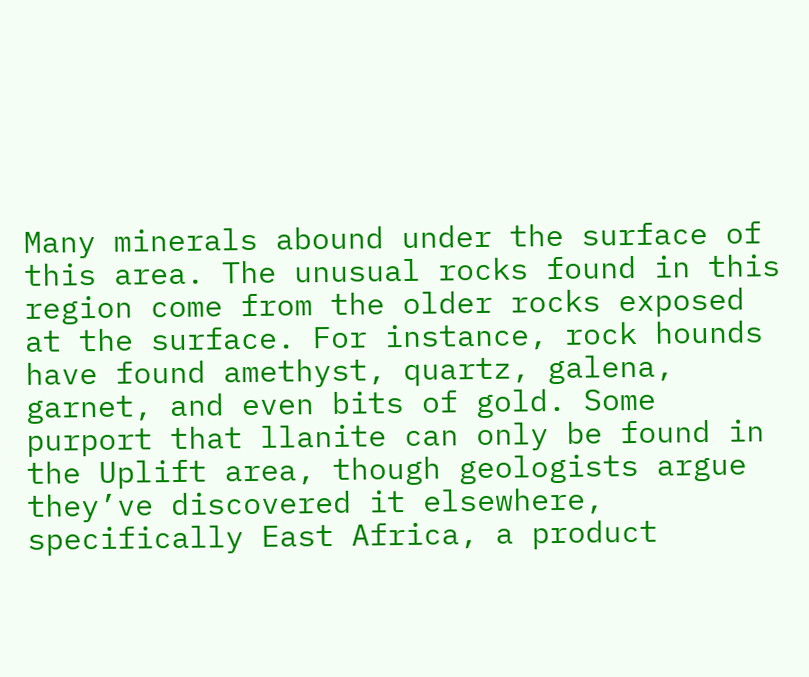Many minerals abound under the surface of this area. The unusual rocks found in this region come from the older rocks exposed at the surface. For instance, rock hounds have found amethyst, quartz, galena, garnet, and even bits of gold. Some purport that llanite can only be found in the Uplift area, though geologists argue they’ve discovered it elsewhere, specifically East Africa, a product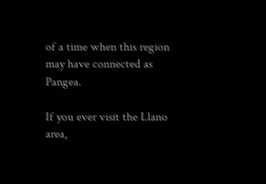of a time when this region may have connected as Pangea.

If you ever visit the Llano area,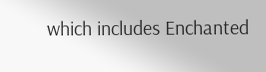which includes Enchanted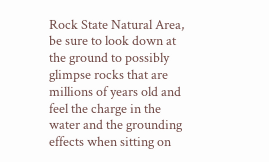Rock State Natural Area, be sure to look down at the ground to possibly glimpse rocks that are millions of years old and feel the charge in the water and the grounding effects when sitting on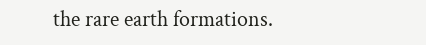the rare earth formations.